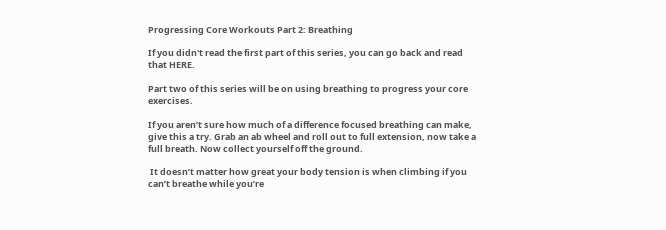Progressing Core Workouts Part 2: Breathing

If you didn't read the first part of this series, you can go back and read that HERE.

Part two of this series will be on using breathing to progress your core exercises.

If you aren’t sure how much of a difference focused breathing can make, give this a try. Grab an ab wheel and roll out to full extension, now take a full breath. Now collect yourself off the ground.

 It doesn’t matter how great your body tension is when climbing if you can’t breathe while you’re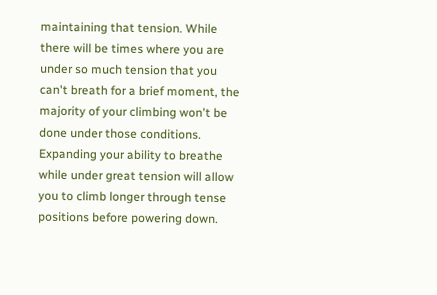maintaining that tension. While there will be times where you are under so much tension that you can't breath for a brief moment, the majority of your climbing won't be done under those conditions. Expanding your ability to breathe while under great tension will allow you to climb longer through tense positions before powering down.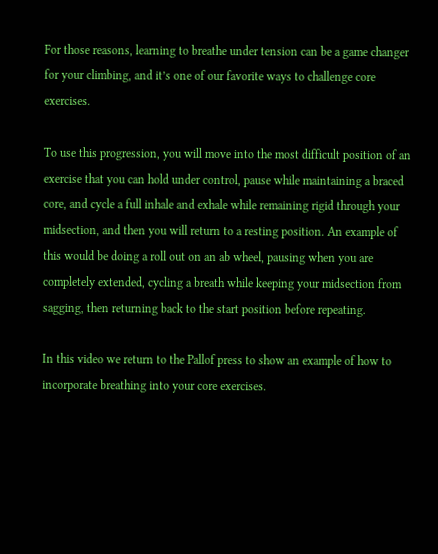For those reasons, learning to breathe under tension can be a game changer for your climbing, and it’s one of our favorite ways to challenge core exercises.

To use this progression, you will move into the most difficult position of an exercise that you can hold under control, pause while maintaining a braced core, and cycle a full inhale and exhale while remaining rigid through your midsection, and then you will return to a resting position. An example of this would be doing a roll out on an ab wheel, pausing when you are completely extended, cycling a breath while keeping your midsection from sagging, then returning back to the start position before repeating.

In this video we return to the Pallof press to show an example of how to incorporate breathing into your core exercises.